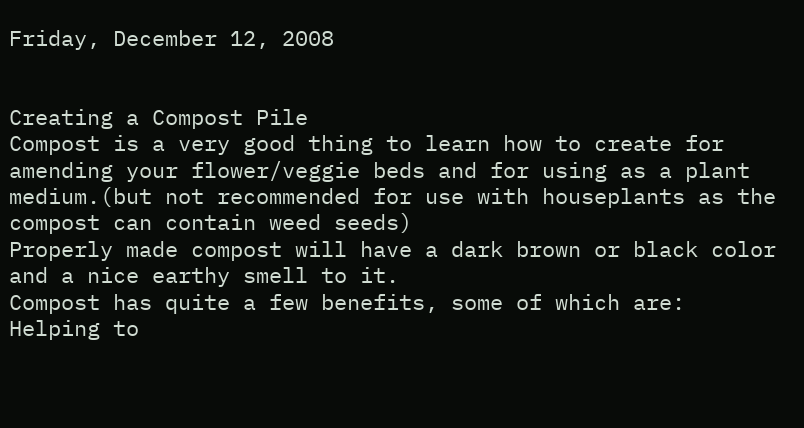Friday, December 12, 2008


Creating a Compost Pile
Compost is a very good thing to learn how to create for amending your flower/veggie beds and for using as a plant medium.(but not recommended for use with houseplants as the compost can contain weed seeds)
Properly made compost will have a dark brown or black color and a nice earthy smell to it.
Compost has quite a few benefits, some of which are:
Helping to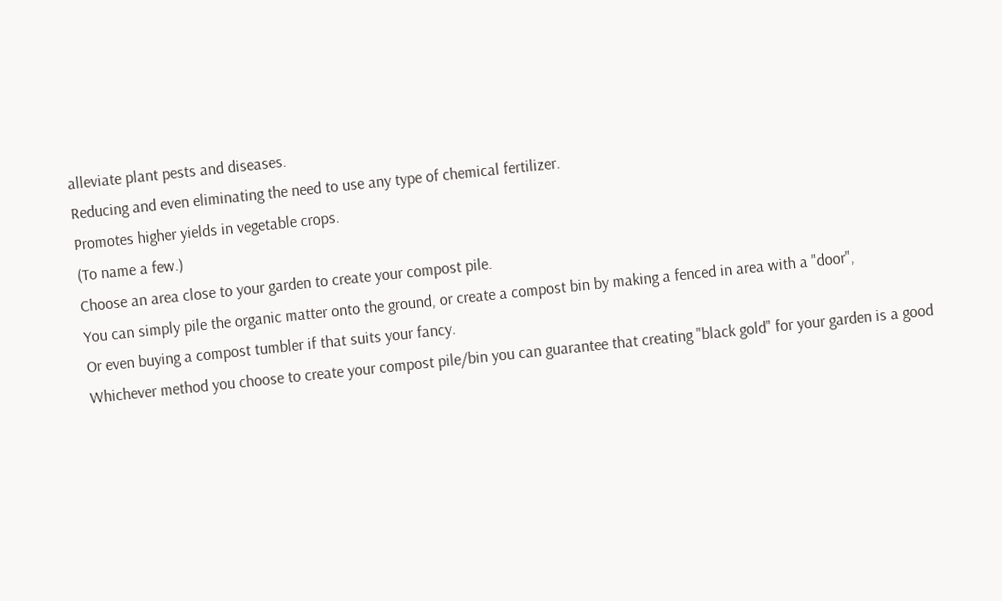alleviate plant pests and diseases.
Reducing and even eliminating the need to use any type of chemical fertilizer.
Promotes higher yields in vegetable crops.
(To name a few.)
Choose an area close to your garden to create your compost pile.
You can simply pile the organic matter onto the ground, or create a compost bin by making a fenced in area with a "door",
Or even buying a compost tumbler if that suits your fancy.
Whichever method you choose to create your compost pile/bin you can guarantee that creating "black gold" for your garden is a good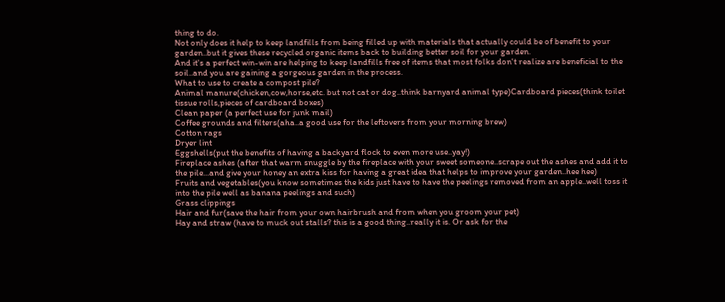thing to do.
Not only does it help to keep landfills from being filled up with materials that actually could be of benefit to your garden..but it gives these recycled organic items back to building better soil for your garden.
And it's a perfect win-win are helping to keep landfills free of items that most folks don't realize are beneficial to the soil..and you are gaining a gorgeous garden in the process.
What to use to create a compost pile?
Animal manure(chicken,cow,horse,etc. but not cat or dog..think barnyard animal type)Cardboard pieces(think toilet tissue rolls,pieces of cardboard boxes)
Clean paper (a perfect use for junk mail)
Coffee grounds and filters(aha..a good use for the leftovers from your morning brew)
Cotton rags
Dryer lint
Eggshells(put the benefits of having a backyard flock to even more use..yay!)
Fireplace ashes (after that warm snuggle by the fireplace with your sweet someone..scrape out the ashes and add it to the pile...and give your honey an extra kiss for having a great idea that helps to improve your garden..hee hee)
Fruits and vegetables(you know sometimes the kids just have to have the peelings removed from an apple..well toss it into the pile well as banana peelings and such)
Grass clippings
Hair and fur(save the hair from your own hairbrush and from when you groom your pet)
Hay and straw (have to muck out stalls? this is a good thing..really it is. Or ask for the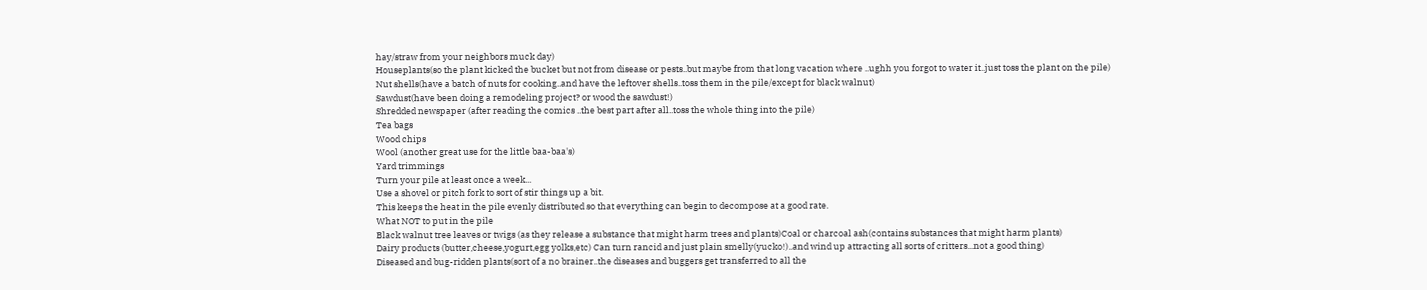hay/straw from your neighbors muck day)
Houseplants(so the plant kicked the bucket but not from disease or pests..but maybe from that long vacation where ..ughh you forgot to water it..just toss the plant on the pile)
Nut shells(have a batch of nuts for cooking..and have the leftover shells..toss them in the pile/except for black walnut)
Sawdust(have been doing a remodeling project? or wood the sawdust!)
Shredded newspaper (after reading the comics ..the best part after all..toss the whole thing into the pile)
Tea bags
Wood chips
Wool (another great use for the little baa-baa's)
Yard trimmings
Turn your pile at least once a week...
Use a shovel or pitch fork to sort of stir things up a bit.
This keeps the heat in the pile evenly distributed so that everything can begin to decompose at a good rate.
What NOT to put in the pile
Black walnut tree leaves or twigs (as they release a substance that might harm trees and plants)Coal or charcoal ash(contains substances that might harm plants)
Dairy products (butter,cheese,yogurt,egg yolks,etc) Can turn rancid and just plain smelly(yucko!)..and wind up attracting all sorts of critters...not a good thing)
Diseased and bug-ridden plants(sort of a no brainer..the diseases and buggers get transferred to all the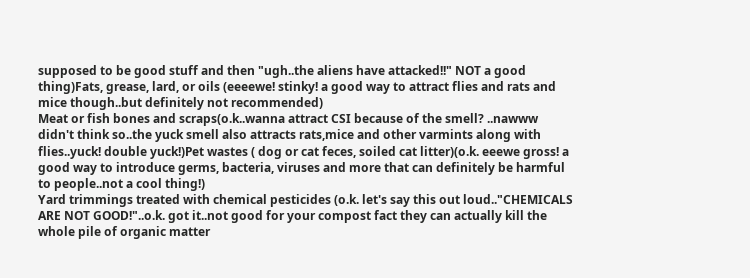supposed to be good stuff and then "ugh..the aliens have attacked!!" NOT a good thing)Fats, grease, lard, or oils (eeeewe! stinky! a good way to attract flies and rats and mice though..but definitely not recommended)
Meat or fish bones and scraps(o.k..wanna attract CSI because of the smell? ..nawww didn't think so..the yuck smell also attracts rats,mice and other varmints along with flies..yuck! double yuck!)Pet wastes ( dog or cat feces, soiled cat litter)(o.k. eeewe gross! a good way to introduce germs, bacteria, viruses and more that can definitely be harmful to people..not a cool thing!)
Yard trimmings treated with chemical pesticides (o.k. let's say this out loud.."CHEMICALS ARE NOT GOOD!"..o.k. got it..not good for your compost fact they can actually kill the whole pile of organic matter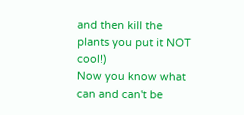and then kill the plants you put it NOT cool!)
Now you know what can and can't be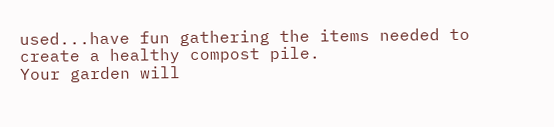used...have fun gathering the items needed to create a healthy compost pile.
Your garden will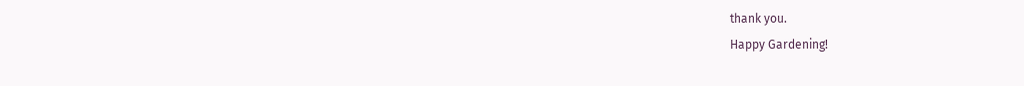thank you.
Happy Gardening!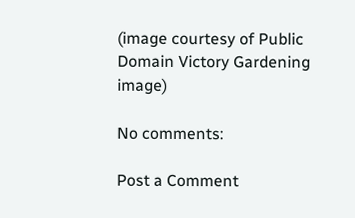(image courtesy of Public Domain Victory Gardening image)

No comments:

Post a Comment